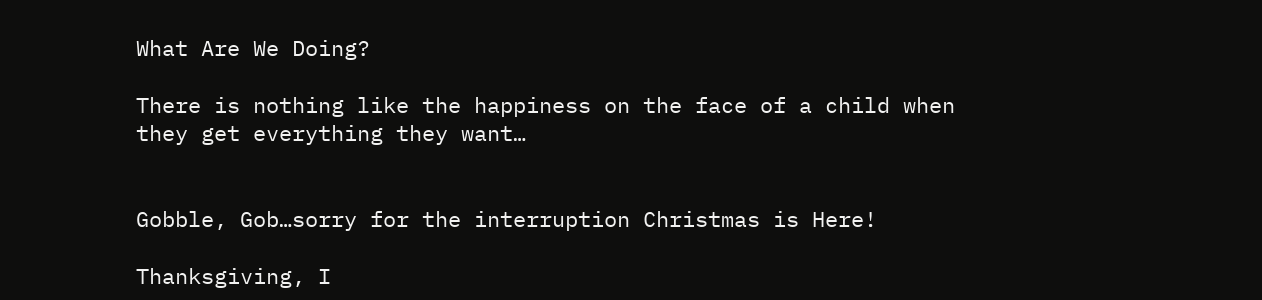What Are We Doing?

There is nothing like the happiness on the face of a child when they get everything they want…


Gobble, Gob…sorry for the interruption Christmas is Here!

Thanksgiving, I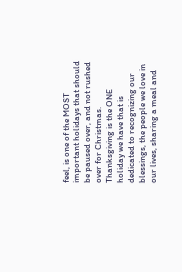feel, is one of the MOST important holidays that should be paused over, and not rushed over for Christmas. Thanksgiving is the ONE holiday we have that is dedicated to recognizing our blessings, the people we love in our lives, sharing a meal and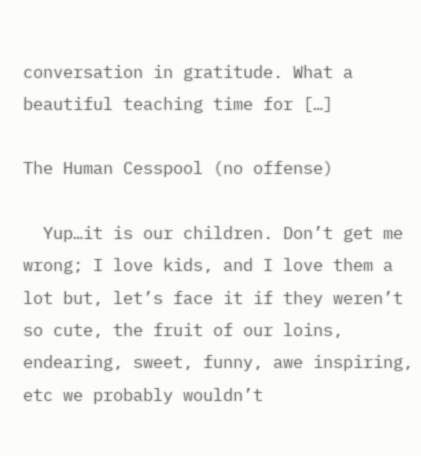conversation in gratitude. What a beautiful teaching time for […]

The Human Cesspool (no offense)

  Yup…it is our children. Don’t get me wrong; I love kids, and I love them a lot but, let’s face it if they weren’t so cute, the fruit of our loins, endearing, sweet, funny, awe inspiring, etc we probably wouldn’t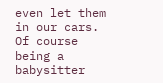even let them in our cars. Of course being a babysitter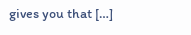gives you that […]